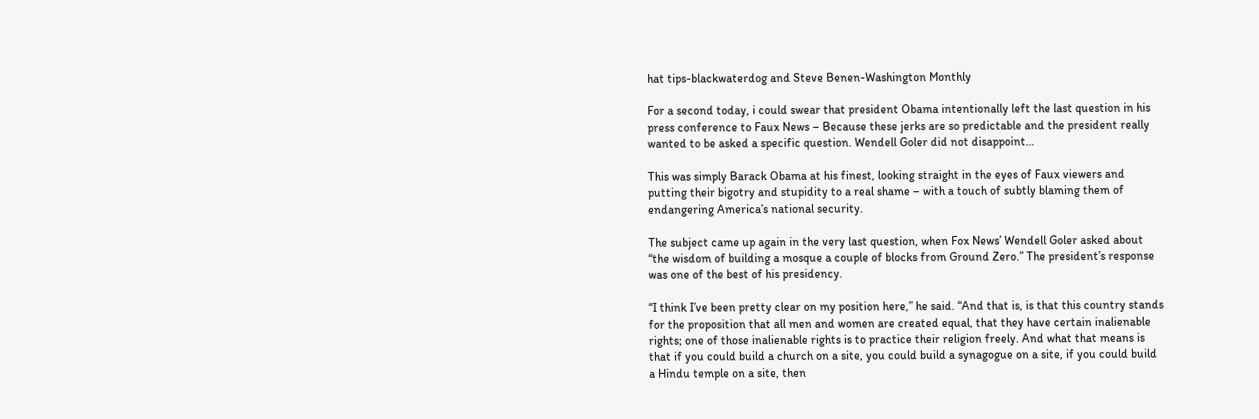hat tips-blackwaterdog and Steve Benen-Washington Monthly

For a second today, i could swear that president Obama intentionally left the last question in his press conference to Faux News – Because these jerks are so predictable and the president really wanted to be asked a specific question. Wendell Goler did not disappoint…

This was simply Barack Obama at his finest, looking straight in the eyes of Faux viewers and putting their bigotry and stupidity to a real shame – with a touch of subtly blaming them of endangering America’s national security.

The subject came up again in the very last question, when Fox News’ Wendell Goler asked about “the wisdom of building a mosque a couple of blocks from Ground Zero.” The president’s response was one of the best of his presidency.

“I think I’ve been pretty clear on my position here,” he said. “And that is, is that this country stands for the proposition that all men and women are created equal, that they have certain inalienable rights; one of those inalienable rights is to practice their religion freely. And what that means is that if you could build a church on a site, you could build a synagogue on a site, if you could build a Hindu temple on a site, then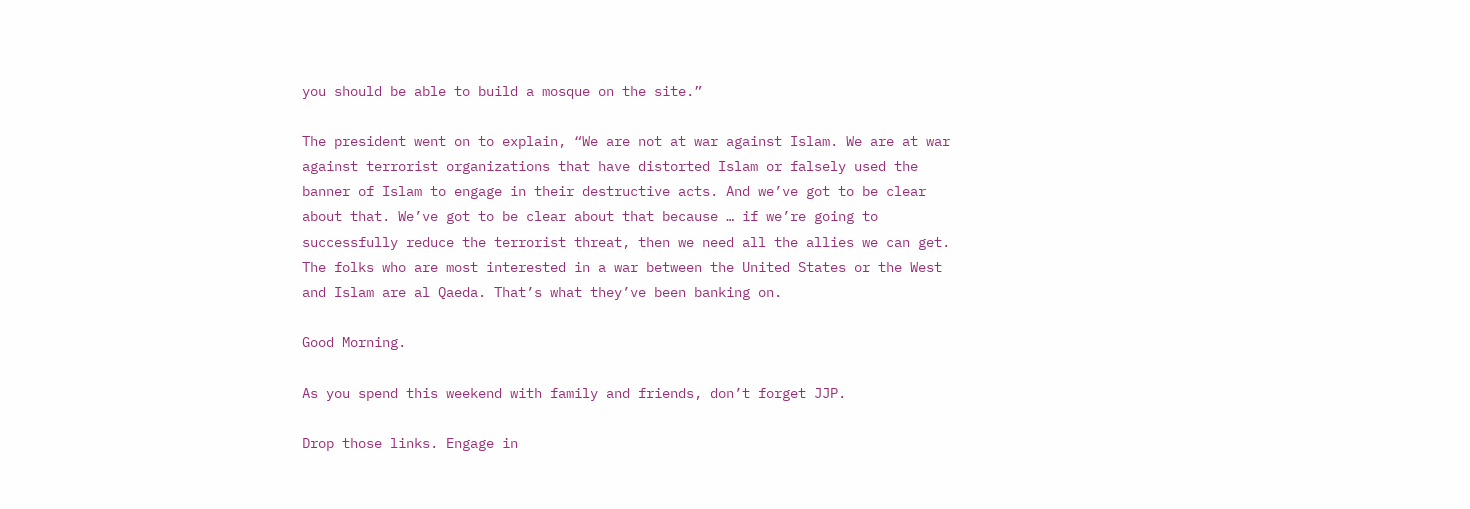you should be able to build a mosque on the site.”

The president went on to explain, “We are not at war against Islam. We are at war against terrorist organizations that have distorted Islam or falsely used the banner of Islam to engage in their destructive acts. And we’ve got to be clear about that. We’ve got to be clear about that because … if we’re going to successfully reduce the terrorist threat, then we need all the allies we can get. The folks who are most interested in a war between the United States or the West and Islam are al Qaeda. That’s what they’ve been banking on.

Good Morning.

As you spend this weekend with family and friends, don’t forget JJP.

Drop those links. Engage in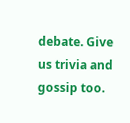debate. Give us trivia and gossip too.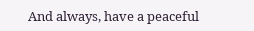And always, have a peaceful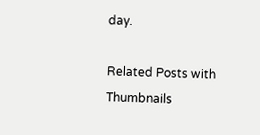day.

Related Posts with Thumbnails